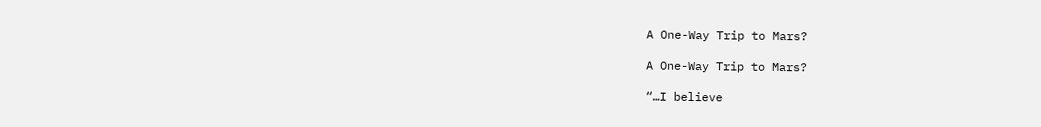A One-Way Trip to Mars?

A One-Way Trip to Mars?

“…I believe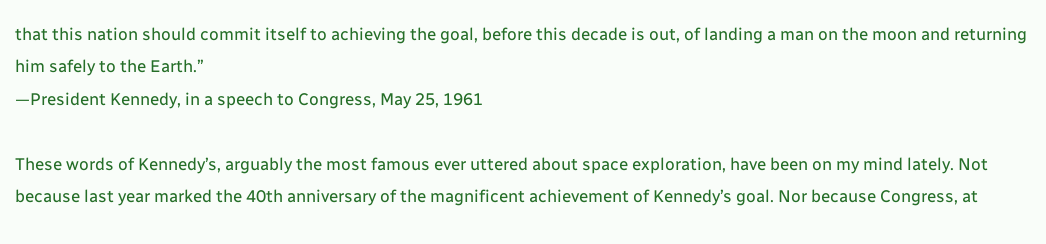that this nation should commit itself to achieving the goal, before this decade is out, of landing a man on the moon and returning him safely to the Earth.”
—President Kennedy, in a speech to Congress, May 25, 1961

These words of Kennedy’s, arguably the most famous ever uttered about space exploration, have been on my mind lately. Not because last year marked the 40th anniversary of the magnificent achievement of Kennedy’s goal. Nor because Congress, at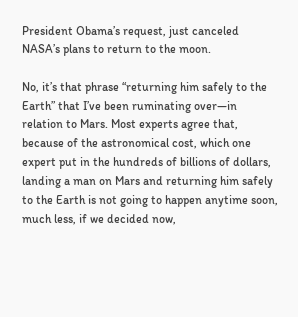President Obama’s request, just canceled NASA’s plans to return to the moon.

No, it’s that phrase “returning him safely to the Earth” that I’ve been ruminating over—in relation to Mars. Most experts agree that, because of the astronomical cost, which one expert put in the hundreds of billions of dollars, landing a man on Mars and returning him safely to the Earth is not going to happen anytime soon, much less, if we decided now,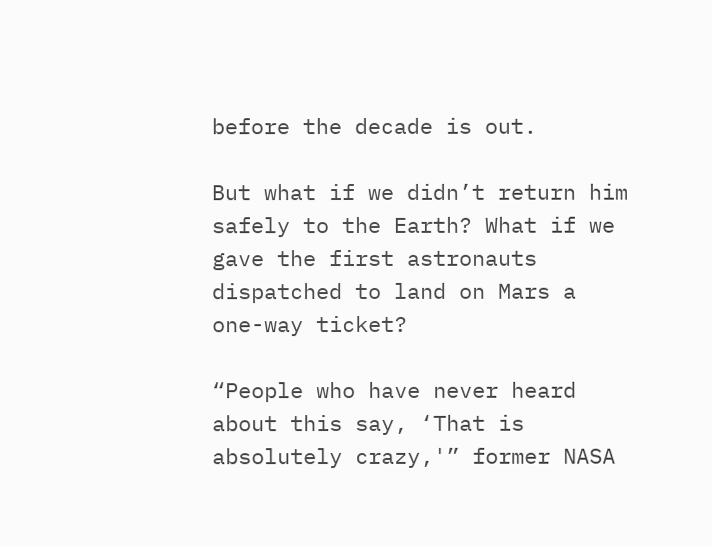before the decade is out.

But what if we didn’t return him safely to the Earth? What if we gave the first astronauts dispatched to land on Mars a one-way ticket?

“People who have never heard about this say, ‘That is absolutely crazy,'” former NASA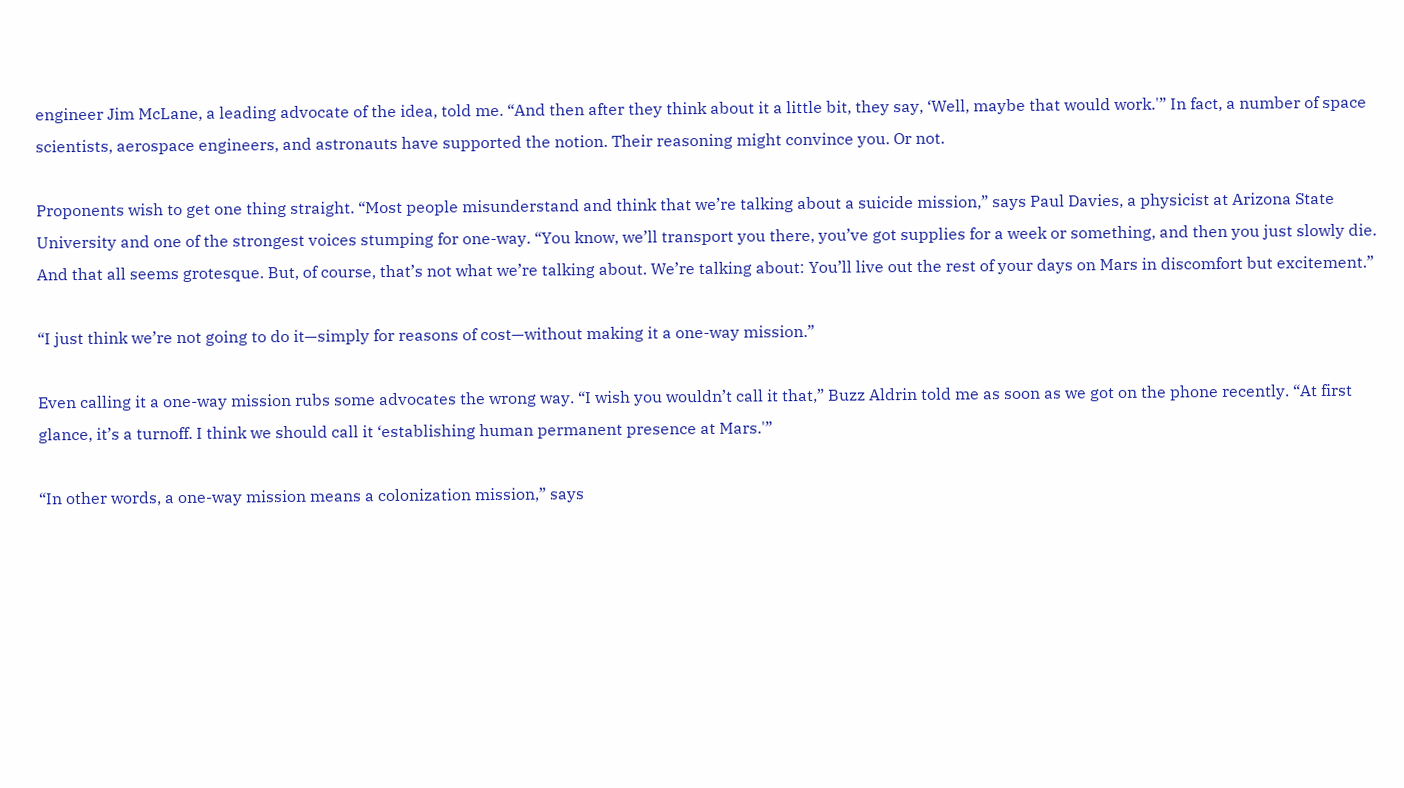engineer Jim McLane, a leading advocate of the idea, told me. “And then after they think about it a little bit, they say, ‘Well, maybe that would work.'” In fact, a number of space scientists, aerospace engineers, and astronauts have supported the notion. Their reasoning might convince you. Or not.

Proponents wish to get one thing straight. “Most people misunderstand and think that we’re talking about a suicide mission,” says Paul Davies, a physicist at Arizona State University and one of the strongest voices stumping for one-way. “You know, we’ll transport you there, you’ve got supplies for a week or something, and then you just slowly die. And that all seems grotesque. But, of course, that’s not what we’re talking about. We’re talking about: You’ll live out the rest of your days on Mars in discomfort but excitement.”

“I just think we’re not going to do it—simply for reasons of cost—without making it a one-way mission.”

Even calling it a one-way mission rubs some advocates the wrong way. “I wish you wouldn’t call it that,” Buzz Aldrin told me as soon as we got on the phone recently. “At first glance, it’s a turnoff. I think we should call it ‘establishing human permanent presence at Mars.'”

“In other words, a one-way mission means a colonization mission,” says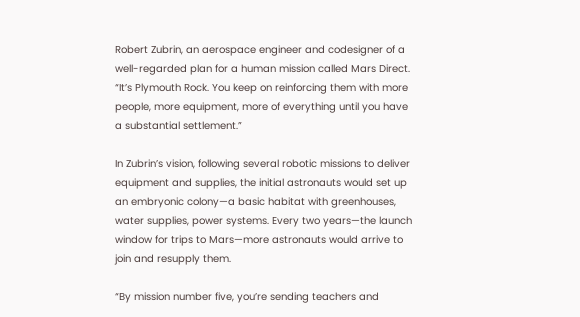Robert Zubrin, an aerospace engineer and codesigner of a well-regarded plan for a human mission called Mars Direct. “It’s Plymouth Rock. You keep on reinforcing them with more people, more equipment, more of everything until you have a substantial settlement.”

In Zubrin’s vision, following several robotic missions to deliver equipment and supplies, the initial astronauts would set up an embryonic colony—a basic habitat with greenhouses, water supplies, power systems. Every two years—the launch window for trips to Mars—more astronauts would arrive to join and resupply them.

“By mission number five, you’re sending teachers and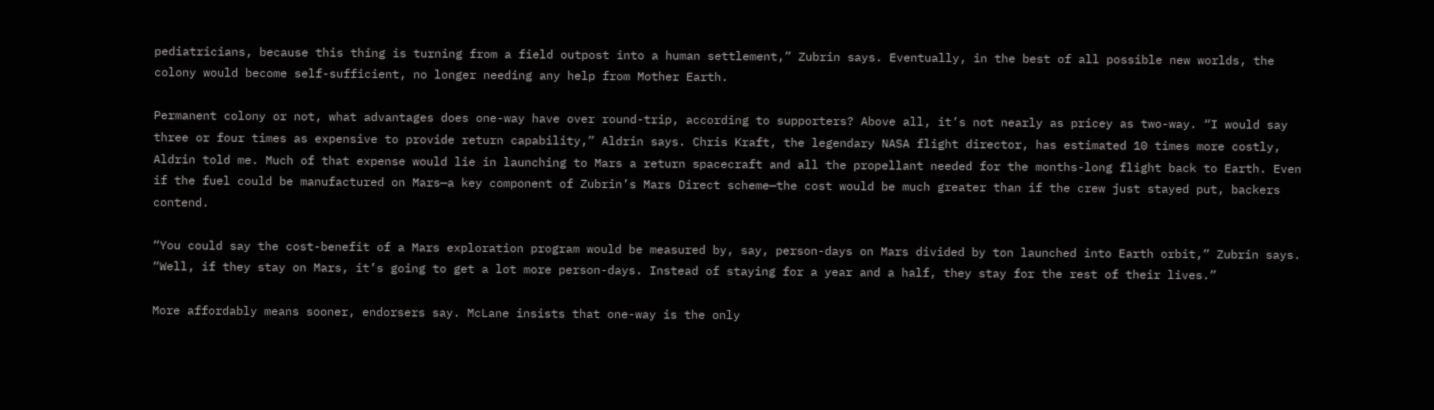pediatricians, because this thing is turning from a field outpost into a human settlement,” Zubrin says. Eventually, in the best of all possible new worlds, the colony would become self-sufficient, no longer needing any help from Mother Earth.

Permanent colony or not, what advantages does one-way have over round-trip, according to supporters? Above all, it’s not nearly as pricey as two-way. “I would say three or four times as expensive to provide return capability,” Aldrin says. Chris Kraft, the legendary NASA flight director, has estimated 10 times more costly, Aldrin told me. Much of that expense would lie in launching to Mars a return spacecraft and all the propellant needed for the months-long flight back to Earth. Even if the fuel could be manufactured on Mars—a key component of Zubrin’s Mars Direct scheme—the cost would be much greater than if the crew just stayed put, backers contend.

“You could say the cost-benefit of a Mars exploration program would be measured by, say, person-days on Mars divided by ton launched into Earth orbit,” Zubrin says. “Well, if they stay on Mars, it’s going to get a lot more person-days. Instead of staying for a year and a half, they stay for the rest of their lives.”

More affordably means sooner, endorsers say. McLane insists that one-way is the only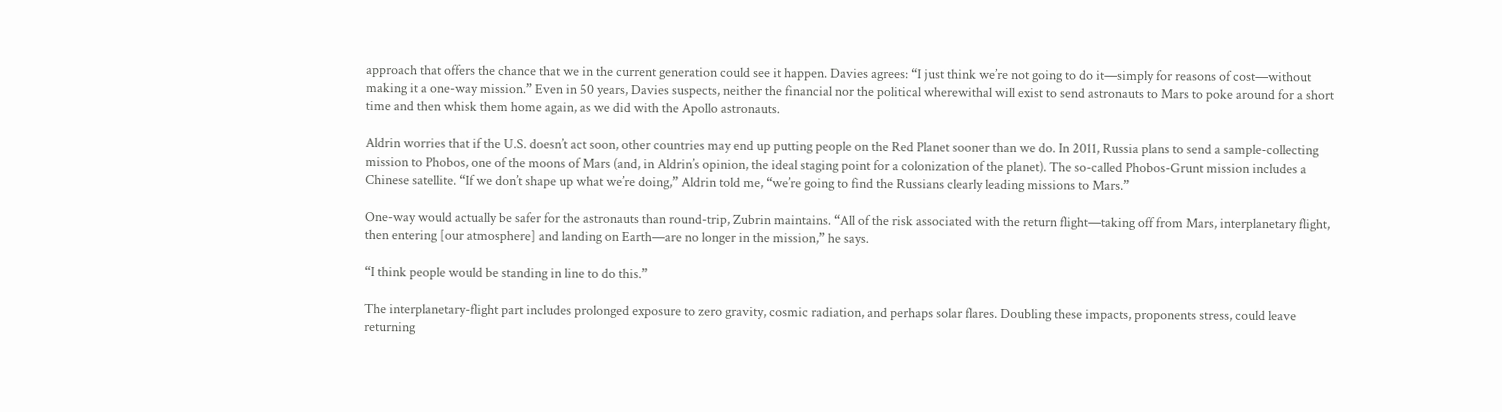approach that offers the chance that we in the current generation could see it happen. Davies agrees: “I just think we’re not going to do it—simply for reasons of cost—without making it a one-way mission.” Even in 50 years, Davies suspects, neither the financial nor the political wherewithal will exist to send astronauts to Mars to poke around for a short time and then whisk them home again, as we did with the Apollo astronauts.

Aldrin worries that if the U.S. doesn’t act soon, other countries may end up putting people on the Red Planet sooner than we do. In 2011, Russia plans to send a sample-collecting mission to Phobos, one of the moons of Mars (and, in Aldrin’s opinion, the ideal staging point for a colonization of the planet). The so-called Phobos-Grunt mission includes a Chinese satellite. “If we don’t shape up what we’re doing,” Aldrin told me, “we’re going to find the Russians clearly leading missions to Mars.”

One-way would actually be safer for the astronauts than round-trip, Zubrin maintains. “All of the risk associated with the return flight—taking off from Mars, interplanetary flight, then entering [our atmosphere] and landing on Earth—are no longer in the mission,” he says.

“I think people would be standing in line to do this.”

The interplanetary-flight part includes prolonged exposure to zero gravity, cosmic radiation, and perhaps solar flares. Doubling these impacts, proponents stress, could leave returning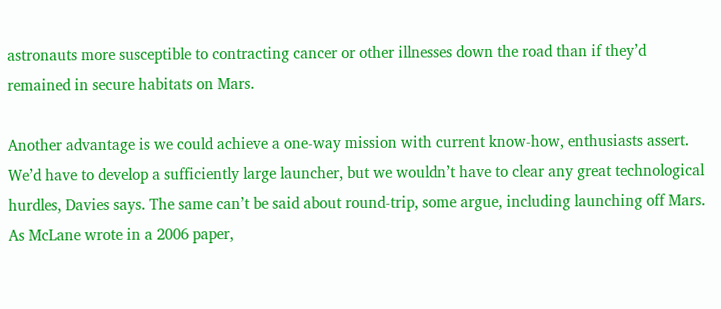astronauts more susceptible to contracting cancer or other illnesses down the road than if they’d remained in secure habitats on Mars.

Another advantage is we could achieve a one-way mission with current know-how, enthusiasts assert. We’d have to develop a sufficiently large launcher, but we wouldn’t have to clear any great technological hurdles, Davies says. The same can’t be said about round-trip, some argue, including launching off Mars. As McLane wrote in a 2006 paper,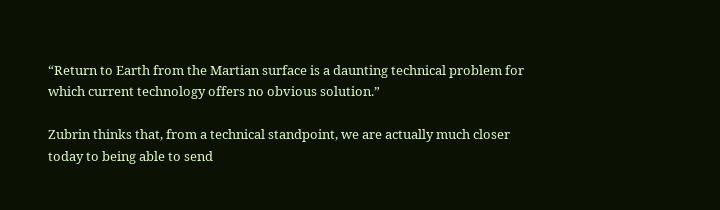“Return to Earth from the Martian surface is a daunting technical problem for which current technology offers no obvious solution.”

Zubrin thinks that, from a technical standpoint, we are actually much closer today to being able to send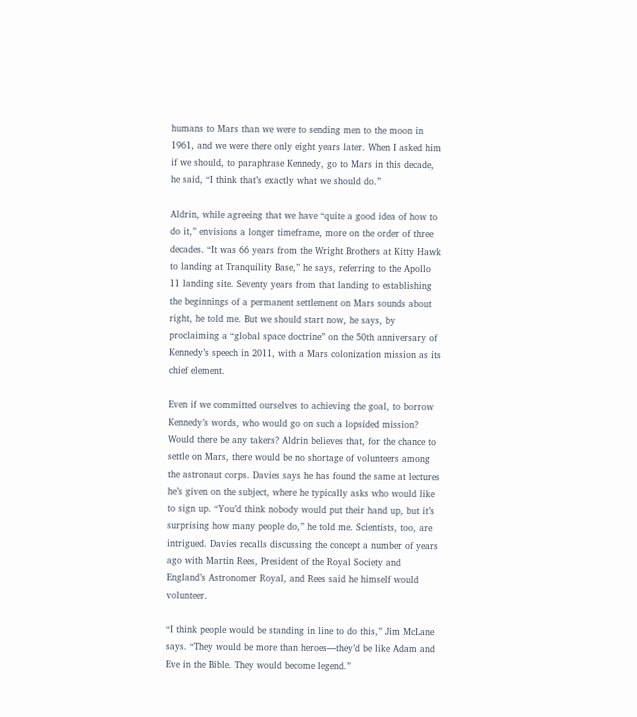humans to Mars than we were to sending men to the moon in 1961, and we were there only eight years later. When I asked him if we should, to paraphrase Kennedy, go to Mars in this decade, he said, “I think that’s exactly what we should do.”

Aldrin, while agreeing that we have “quite a good idea of how to do it,” envisions a longer timeframe, more on the order of three decades. “It was 66 years from the Wright Brothers at Kitty Hawk to landing at Tranquility Base,” he says, referring to the Apollo 11 landing site. Seventy years from that landing to establishing the beginnings of a permanent settlement on Mars sounds about right, he told me. But we should start now, he says, by proclaiming a “global space doctrine” on the 50th anniversary of Kennedy’s speech in 2011, with a Mars colonization mission as its chief element.

Even if we committed ourselves to achieving the goal, to borrow Kennedy’s words, who would go on such a lopsided mission? Would there be any takers? Aldrin believes that, for the chance to settle on Mars, there would be no shortage of volunteers among the astronaut corps. Davies says he has found the same at lectures he’s given on the subject, where he typically asks who would like to sign up. “You’d think nobody would put their hand up, but it’s surprising how many people do,” he told me. Scientists, too, are intrigued. Davies recalls discussing the concept a number of years ago with Martin Rees, President of the Royal Society and England’s Astronomer Royal, and Rees said he himself would volunteer.

“I think people would be standing in line to do this,” Jim McLane says. “They would be more than heroes—they’d be like Adam and Eve in the Bible. They would become legend.”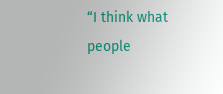“I think what people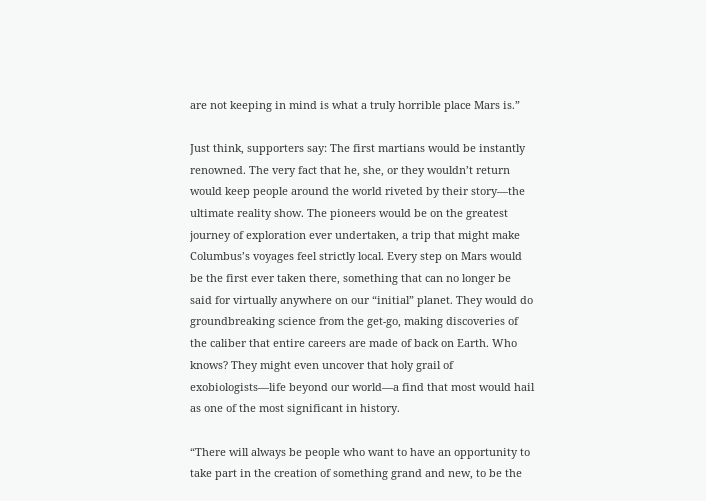are not keeping in mind is what a truly horrible place Mars is.”

Just think, supporters say: The first martians would be instantly renowned. The very fact that he, she, or they wouldn’t return would keep people around the world riveted by their story—the ultimate reality show. The pioneers would be on the greatest journey of exploration ever undertaken, a trip that might make Columbus’s voyages feel strictly local. Every step on Mars would be the first ever taken there, something that can no longer be said for virtually anywhere on our “initial” planet. They would do groundbreaking science from the get-go, making discoveries of the caliber that entire careers are made of back on Earth. Who knows? They might even uncover that holy grail of exobiologists—life beyond our world—a find that most would hail as one of the most significant in history.

“There will always be people who want to have an opportunity to take part in the creation of something grand and new, to be the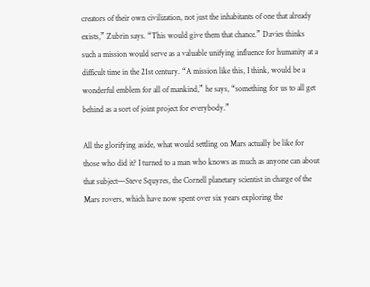creators of their own civilization, not just the inhabitants of one that already exists,” Zubrin says. “This would give them that chance.” Davies thinks such a mission would serve as a valuable unifying influence for humanity at a difficult time in the 21st century. “A mission like this, I think, would be a wonderful emblem for all of mankind,” he says, “something for us to all get behind as a sort of joint project for everybody.”

All the glorifying aside, what would settling on Mars actually be like for those who did it? I turned to a man who knows as much as anyone can about that subject—Steve Squyres, the Cornell planetary scientist in charge of the Mars rovers, which have now spent over six years exploring the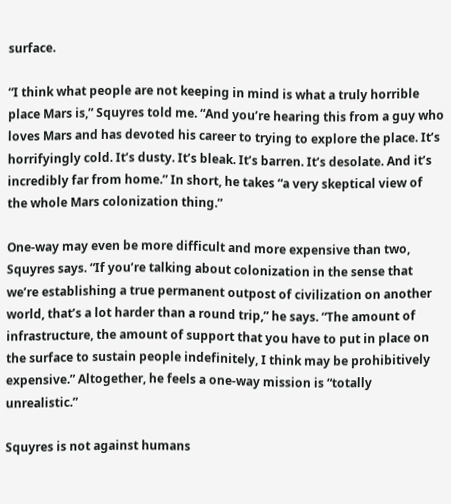surface.

“I think what people are not keeping in mind is what a truly horrible place Mars is,” Squyres told me. “And you’re hearing this from a guy who loves Mars and has devoted his career to trying to explore the place. It’s horrifyingly cold. It’s dusty. It’s bleak. It’s barren. It’s desolate. And it’s incredibly far from home.” In short, he takes “a very skeptical view of the whole Mars colonization thing.”

One-way may even be more difficult and more expensive than two, Squyres says. “If you’re talking about colonization in the sense that we’re establishing a true permanent outpost of civilization on another world, that’s a lot harder than a round trip,” he says. “The amount of infrastructure, the amount of support that you have to put in place on the surface to sustain people indefinitely, I think may be prohibitively expensive.” Altogether, he feels a one-way mission is “totally unrealistic.”

Squyres is not against humans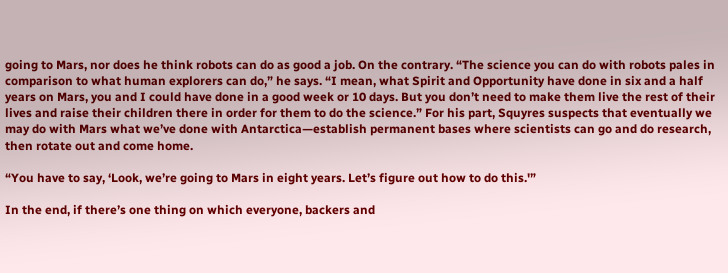going to Mars, nor does he think robots can do as good a job. On the contrary. “The science you can do with robots pales in comparison to what human explorers can do,” he says. “I mean, what Spirit and Opportunity have done in six and a half years on Mars, you and I could have done in a good week or 10 days. But you don’t need to make them live the rest of their lives and raise their children there in order for them to do the science.” For his part, Squyres suspects that eventually we may do with Mars what we’ve done with Antarctica—establish permanent bases where scientists can go and do research, then rotate out and come home.

“You have to say, ‘Look, we’re going to Mars in eight years. Let’s figure out how to do this.'”

In the end, if there’s one thing on which everyone, backers and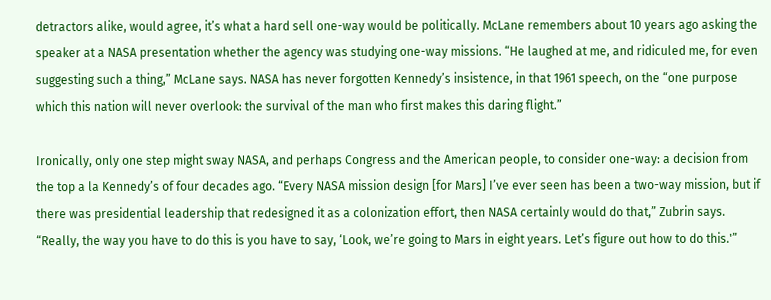detractors alike, would agree, it’s what a hard sell one-way would be politically. McLane remembers about 10 years ago asking the speaker at a NASA presentation whether the agency was studying one-way missions. “He laughed at me, and ridiculed me, for even suggesting such a thing,” McLane says. NASA has never forgotten Kennedy’s insistence, in that 1961 speech, on the “one purpose which this nation will never overlook: the survival of the man who first makes this daring flight.”

Ironically, only one step might sway NASA, and perhaps Congress and the American people, to consider one-way: a decision from the top a la Kennedy’s of four decades ago. “Every NASA mission design [for Mars] I’ve ever seen has been a two-way mission, but if there was presidential leadership that redesigned it as a colonization effort, then NASA certainly would do that,” Zubrin says. “Really, the way you have to do this is you have to say, ‘Look, we’re going to Mars in eight years. Let’s figure out how to do this.'”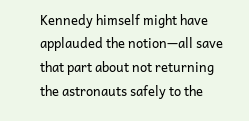Kennedy himself might have applauded the notion—all save that part about not returning the astronauts safely to the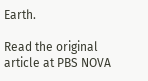Earth.

Read the original article at PBS NOVA